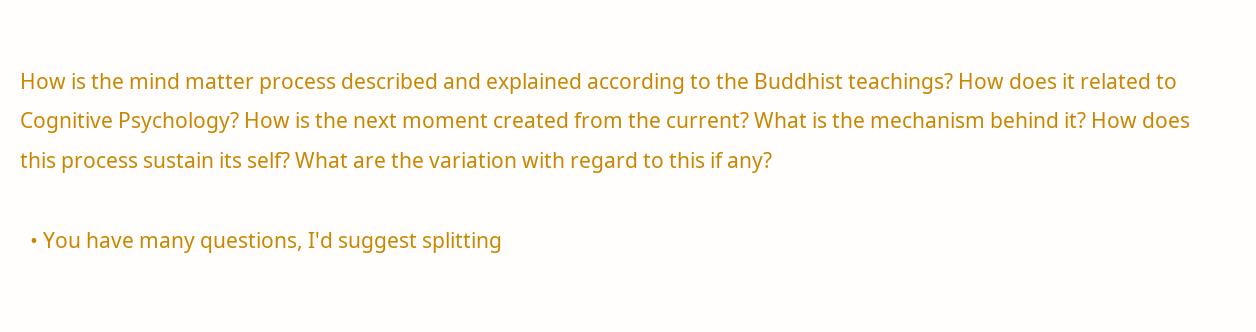How is the mind matter process described and explained according to the Buddhist teachings? How does it related to Cognitive Psychology? How is the next moment created from the current? What is the mechanism behind it? How does this process sustain its self? What are the variation with regard to this if any?

  • You have many questions, I'd suggest splitting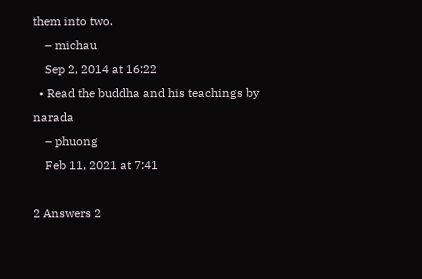them into two.
    – michau
    Sep 2, 2014 at 16:22
  • Read the buddha and his teachings by narada
    – phuong
    Feb 11, 2021 at 7:41

2 Answers 2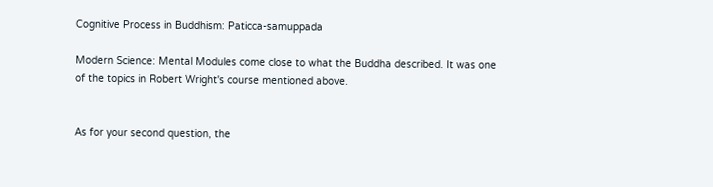Cognitive Process in Buddhism: Paticca-samuppada

Modern Science: Mental Modules come close to what the Buddha described. It was one of the topics in Robert Wright's course mentioned above.


As for your second question, the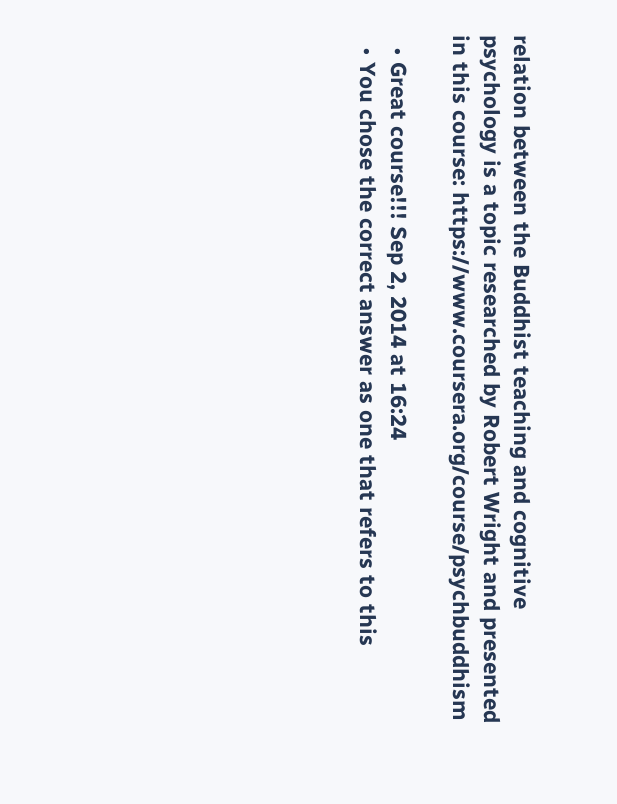relation between the Buddhist teaching and cognitive psychology is a topic researched by Robert Wright and presented in this course: https://www.coursera.org/course/psychbuddhism

  • Great course!!! Sep 2, 2014 at 16:24
  • You chose the correct answer as one that refers to this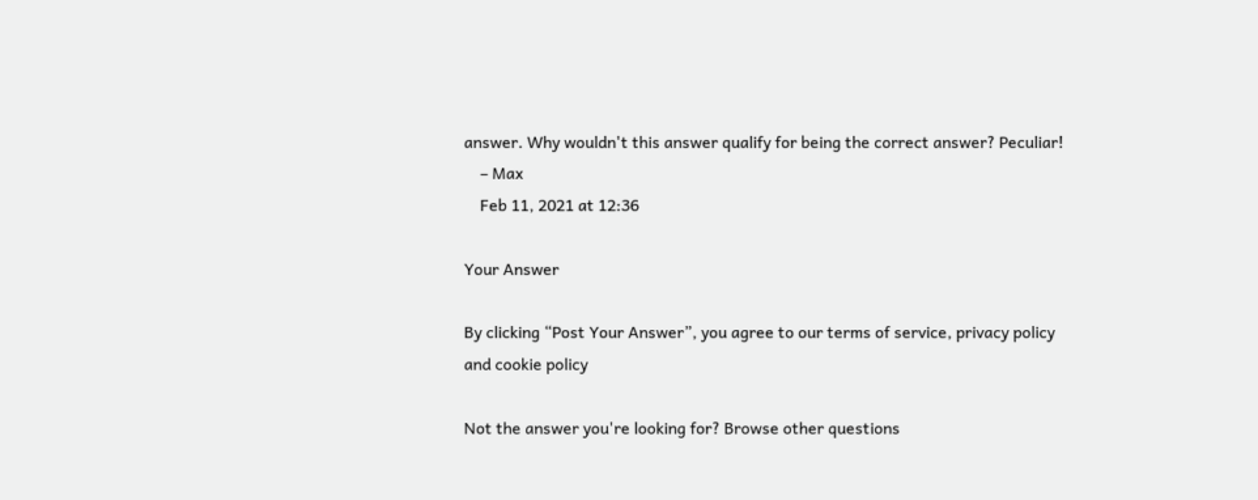answer. Why wouldn't this answer qualify for being the correct answer? Peculiar!
    – Max
    Feb 11, 2021 at 12:36

Your Answer

By clicking “Post Your Answer”, you agree to our terms of service, privacy policy and cookie policy

Not the answer you're looking for? Browse other questions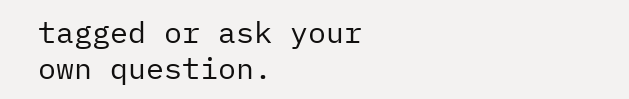tagged or ask your own question.